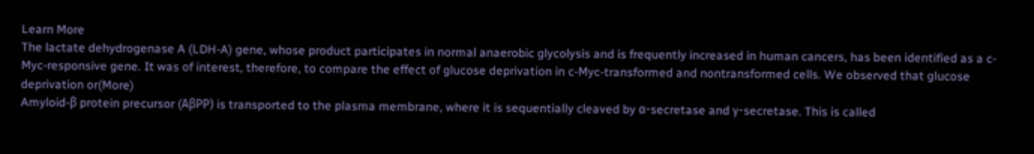Learn More
The lactate dehydrogenase A (LDH-A) gene, whose product participates in normal anaerobic glycolysis and is frequently increased in human cancers, has been identified as a c-Myc-responsive gene. It was of interest, therefore, to compare the effect of glucose deprivation in c-Myc-transformed and nontransformed cells. We observed that glucose deprivation or(More)
Amyloid-β protein precursor (AβPP) is transported to the plasma membrane, where it is sequentially cleaved by α-secretase and γ-secretase. This is called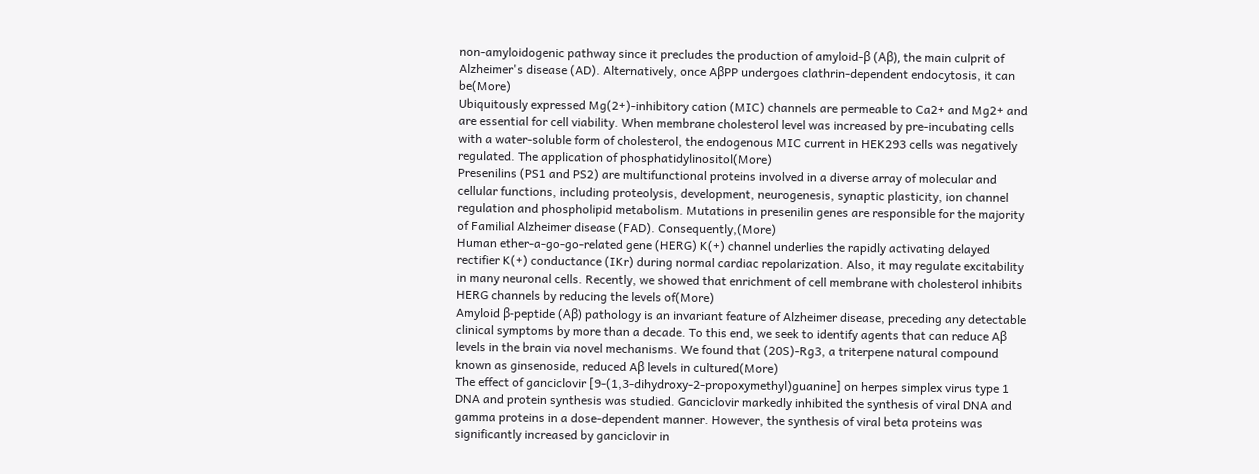non-amyloidogenic pathway since it precludes the production of amyloid-β (Aβ), the main culprit of Alzheimer's disease (AD). Alternatively, once AβPP undergoes clathrin-dependent endocytosis, it can be(More)
Ubiquitously expressed Mg(2+)-inhibitory cation (MIC) channels are permeable to Ca2+ and Mg2+ and are essential for cell viability. When membrane cholesterol level was increased by pre-incubating cells with a water-soluble form of cholesterol, the endogenous MIC current in HEK293 cells was negatively regulated. The application of phosphatidylinositol(More)
Presenilins (PS1 and PS2) are multifunctional proteins involved in a diverse array of molecular and cellular functions, including proteolysis, development, neurogenesis, synaptic plasticity, ion channel regulation and phospholipid metabolism. Mutations in presenilin genes are responsible for the majority of Familial Alzheimer disease (FAD). Consequently,(More)
Human ether-a-go-go-related gene (HERG) K(+) channel underlies the rapidly activating delayed rectifier K(+) conductance (IKr) during normal cardiac repolarization. Also, it may regulate excitability in many neuronal cells. Recently, we showed that enrichment of cell membrane with cholesterol inhibits HERG channels by reducing the levels of(More)
Amyloid β-peptide (Aβ) pathology is an invariant feature of Alzheimer disease, preceding any detectable clinical symptoms by more than a decade. To this end, we seek to identify agents that can reduce Aβ levels in the brain via novel mechanisms. We found that (20S)-Rg3, a triterpene natural compound known as ginsenoside, reduced Aβ levels in cultured(More)
The effect of ganciclovir [9-(1,3-dihydroxy-2-propoxymethyl)guanine] on herpes simplex virus type 1 DNA and protein synthesis was studied. Ganciclovir markedly inhibited the synthesis of viral DNA and gamma proteins in a dose-dependent manner. However, the synthesis of viral beta proteins was significantly increased by ganciclovir in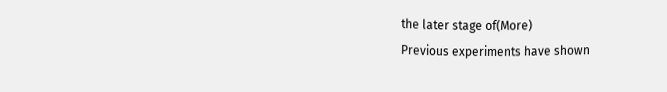the later stage of(More)
Previous experiments have shown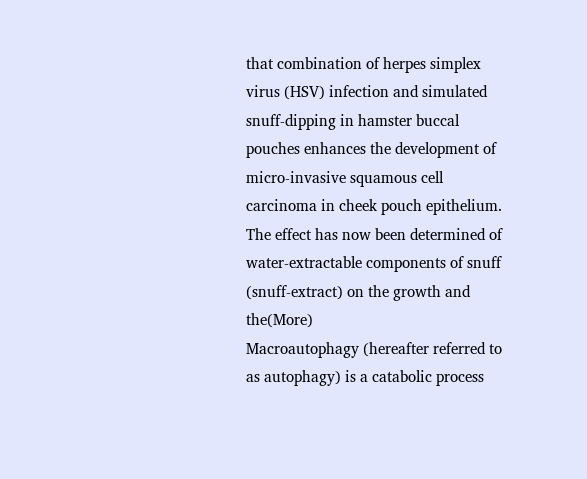that combination of herpes simplex virus (HSV) infection and simulated snuff-dipping in hamster buccal pouches enhances the development of micro-invasive squamous cell carcinoma in cheek pouch epithelium. The effect has now been determined of water-extractable components of snuff (snuff-extract) on the growth and the(More)
Macroautophagy (hereafter referred to as autophagy) is a catabolic process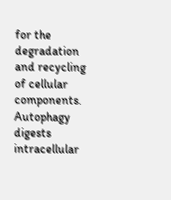for the degradation and recycling of cellular components. Autophagy digests intracellular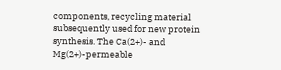components, recycling material subsequently used for new protein synthesis. The Ca(2+)- and Mg(2+)-permeable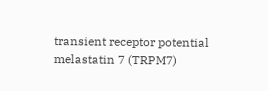transient receptor potential melastatin 7 (TRPM7)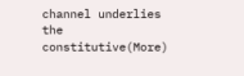channel underlies the constitutive(More)